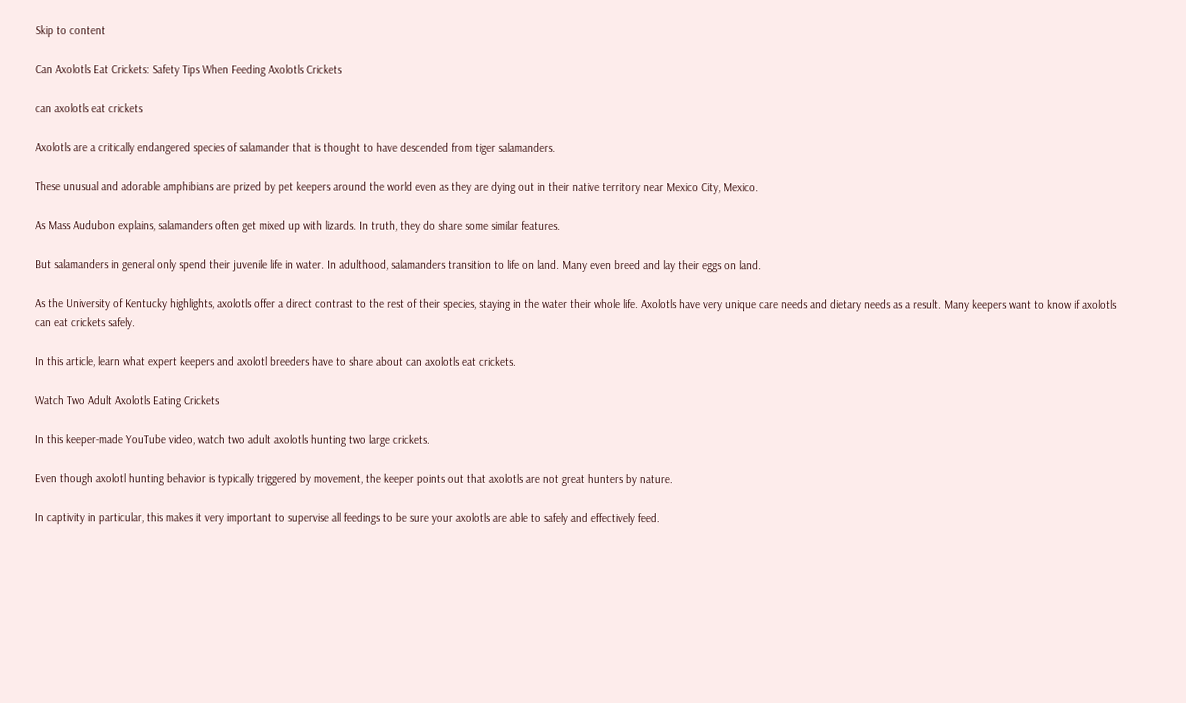Skip to content

Can Axolotls Eat Crickets: Safety Tips When Feeding Axolotls Crickets

can axolotls eat crickets

Axolotls are a critically endangered species of salamander that is thought to have descended from tiger salamanders.

These unusual and adorable amphibians are prized by pet keepers around the world even as they are dying out in their native territory near Mexico City, Mexico.

As Mass Audubon explains, salamanders often get mixed up with lizards. In truth, they do share some similar features.

But salamanders in general only spend their juvenile life in water. In adulthood, salamanders transition to life on land. Many even breed and lay their eggs on land.

As the University of Kentucky highlights, axolotls offer a direct contrast to the rest of their species, staying in the water their whole life. Axolotls have very unique care needs and dietary needs as a result. Many keepers want to know if axolotls can eat crickets safely.

In this article, learn what expert keepers and axolotl breeders have to share about can axolotls eat crickets.

Watch Two Adult Axolotls Eating Crickets

In this keeper-made YouTube video, watch two adult axolotls hunting two large crickets.

Even though axolotl hunting behavior is typically triggered by movement, the keeper points out that axolotls are not great hunters by nature.

In captivity in particular, this makes it very important to supervise all feedings to be sure your axolotls are able to safely and effectively feed.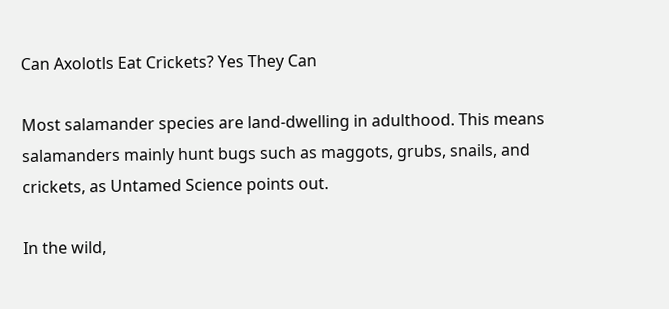Can Axolotls Eat Crickets? Yes They Can

Most salamander species are land-dwelling in adulthood. This means salamanders mainly hunt bugs such as maggots, grubs, snails, and crickets, as Untamed Science points out.

In the wild,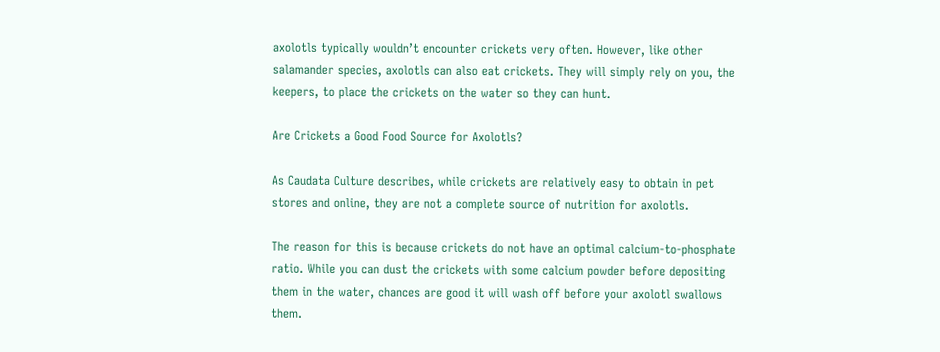axolotls typically wouldn’t encounter crickets very often. However, like other salamander species, axolotls can also eat crickets. They will simply rely on you, the keepers, to place the crickets on the water so they can hunt.

Are Crickets a Good Food Source for Axolotls?

As Caudata Culture describes, while crickets are relatively easy to obtain in pet stores and online, they are not a complete source of nutrition for axolotls.

The reason for this is because crickets do not have an optimal calcium-to-phosphate ratio. While you can dust the crickets with some calcium powder before depositing them in the water, chances are good it will wash off before your axolotl swallows them.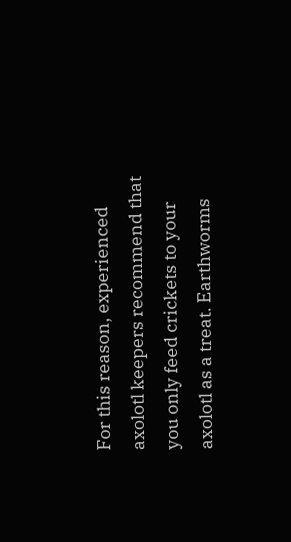For this reason, experienced axolotl keepers recommend that you only feed crickets to your axolotl as a treat. Earthworms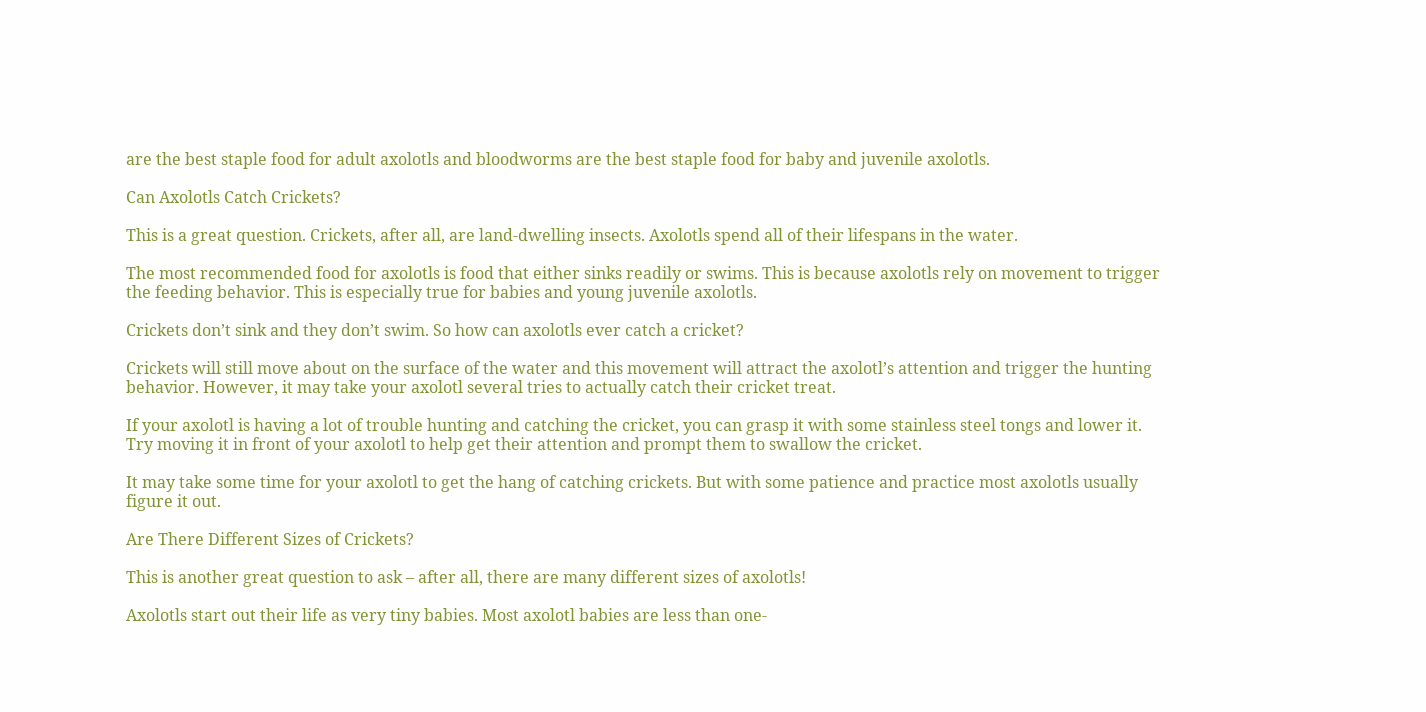are the best staple food for adult axolotls and bloodworms are the best staple food for baby and juvenile axolotls.

Can Axolotls Catch Crickets?

This is a great question. Crickets, after all, are land-dwelling insects. Axolotls spend all of their lifespans in the water.

The most recommended food for axolotls is food that either sinks readily or swims. This is because axolotls rely on movement to trigger the feeding behavior. This is especially true for babies and young juvenile axolotls.

Crickets don’t sink and they don’t swim. So how can axolotls ever catch a cricket?

Crickets will still move about on the surface of the water and this movement will attract the axolotl’s attention and trigger the hunting behavior. However, it may take your axolotl several tries to actually catch their cricket treat.

If your axolotl is having a lot of trouble hunting and catching the cricket, you can grasp it with some stainless steel tongs and lower it. Try moving it in front of your axolotl to help get their attention and prompt them to swallow the cricket.

It may take some time for your axolotl to get the hang of catching crickets. But with some patience and practice most axolotls usually figure it out.

Are There Different Sizes of Crickets?

This is another great question to ask – after all, there are many different sizes of axolotls!

Axolotls start out their life as very tiny babies. Most axolotl babies are less than one-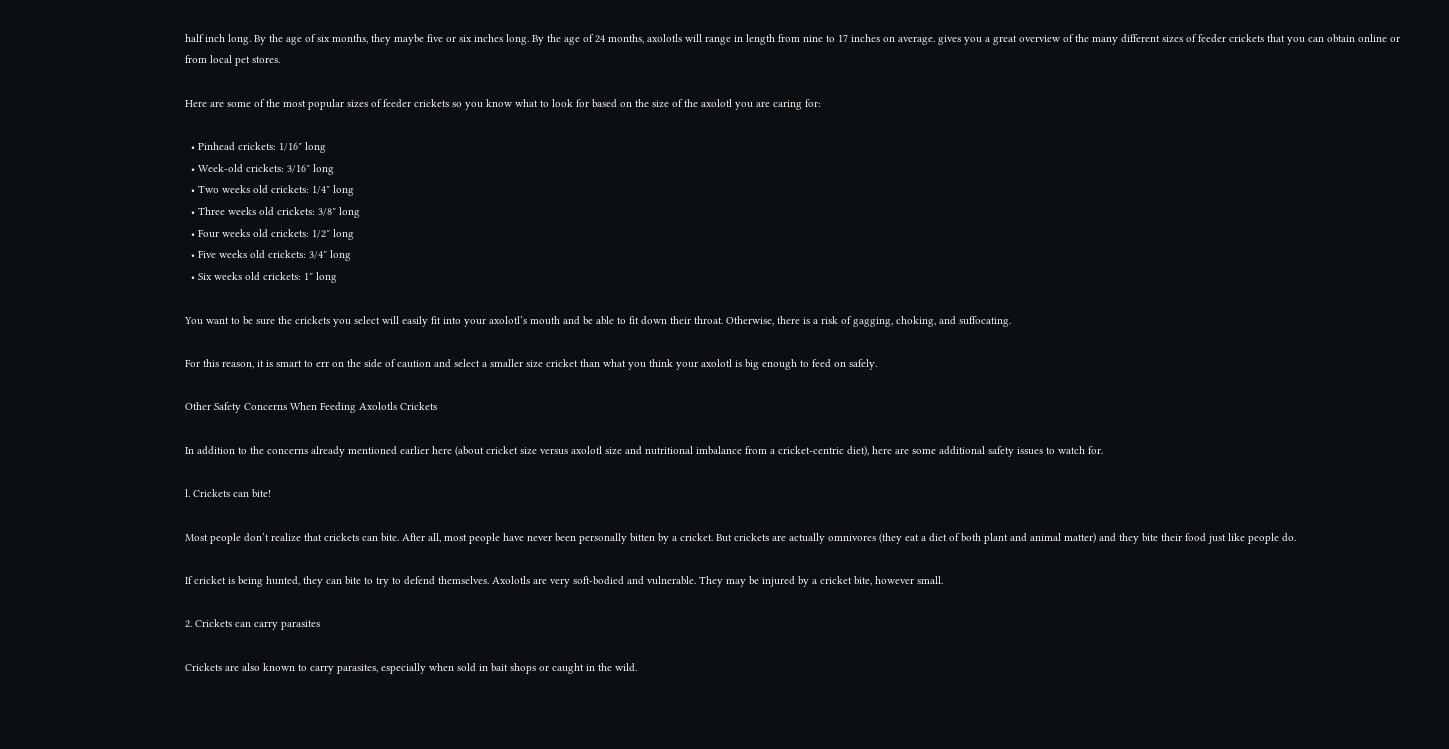half inch long. By the age of six months, they maybe five or six inches long. By the age of 24 months, axolotls will range in length from nine to 17 inches on average. gives you a great overview of the many different sizes of feeder crickets that you can obtain online or from local pet stores.

Here are some of the most popular sizes of feeder crickets so you know what to look for based on the size of the axolotl you are caring for:

  • Pinhead crickets: 1/16″ long
  • Week-old crickets: 3/16″ long
  • Two weeks old crickets: 1/4″ long
  • Three weeks old crickets: 3/8″ long
  • Four weeks old crickets: 1/2″ long
  • Five weeks old crickets: 3/4″ long
  • Six weeks old crickets: 1″ long

You want to be sure the crickets you select will easily fit into your axolotl’s mouth and be able to fit down their throat. Otherwise, there is a risk of gagging, choking, and suffocating.

For this reason, it is smart to err on the side of caution and select a smaller size cricket than what you think your axolotl is big enough to feed on safely.

Other Safety Concerns When Feeding Axolotls Crickets

In addition to the concerns already mentioned earlier here (about cricket size versus axolotl size and nutritional imbalance from a cricket-centric diet), here are some additional safety issues to watch for.

l. Crickets can bite!

Most people don’t realize that crickets can bite. After all, most people have never been personally bitten by a cricket. But crickets are actually omnivores (they eat a diet of both plant and animal matter) and they bite their food just like people do.

If cricket is being hunted, they can bite to try to defend themselves. Axolotls are very soft-bodied and vulnerable. They may be injured by a cricket bite, however small.

2. Crickets can carry parasites

Crickets are also known to carry parasites, especially when sold in bait shops or caught in the wild.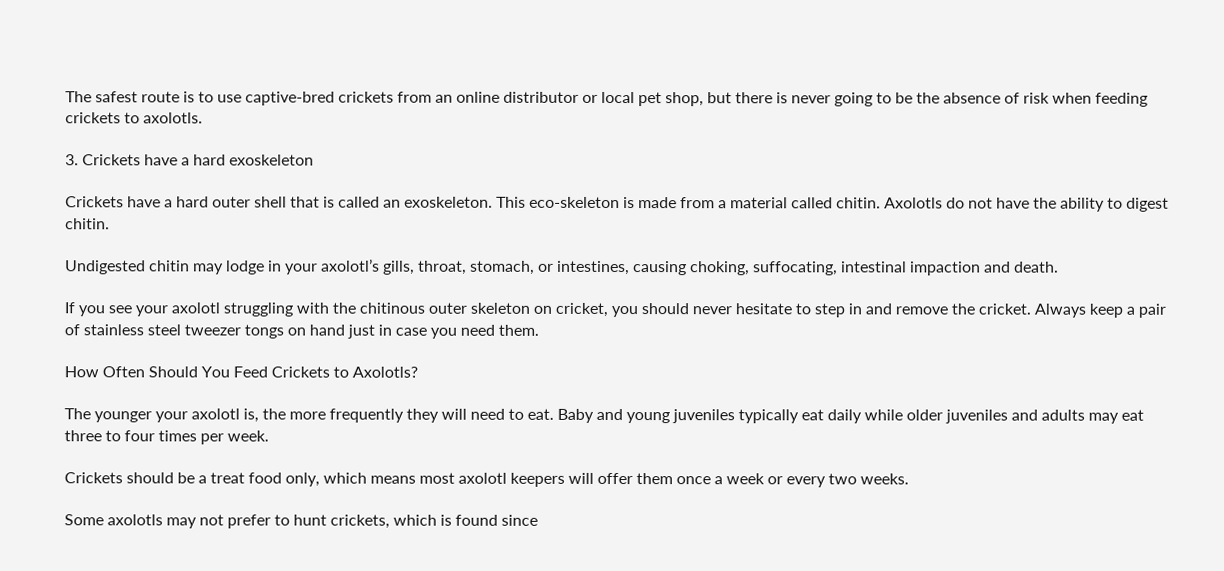The safest route is to use captive-bred crickets from an online distributor or local pet shop, but there is never going to be the absence of risk when feeding crickets to axolotls.

3. Crickets have a hard exoskeleton

Crickets have a hard outer shell that is called an exoskeleton. This eco-skeleton is made from a material called chitin. Axolotls do not have the ability to digest chitin.

Undigested chitin may lodge in your axolotl’s gills, throat, stomach, or intestines, causing choking, suffocating, intestinal impaction and death.

If you see your axolotl struggling with the chitinous outer skeleton on cricket, you should never hesitate to step in and remove the cricket. Always keep a pair of stainless steel tweezer tongs on hand just in case you need them.

How Often Should You Feed Crickets to Axolotls?

The younger your axolotl is, the more frequently they will need to eat. Baby and young juveniles typically eat daily while older juveniles and adults may eat three to four times per week.

Crickets should be a treat food only, which means most axolotl keepers will offer them once a week or every two weeks.

Some axolotls may not prefer to hunt crickets, which is found since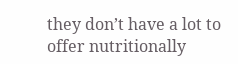they don’t have a lot to offer nutritionally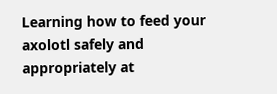Learning how to feed your axolotl safely and appropriately at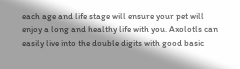each age and life stage will ensure your pet will enjoy a long and healthy life with you. Axolotls can easily live into the double digits with good basic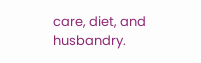care, diet, and husbandry.